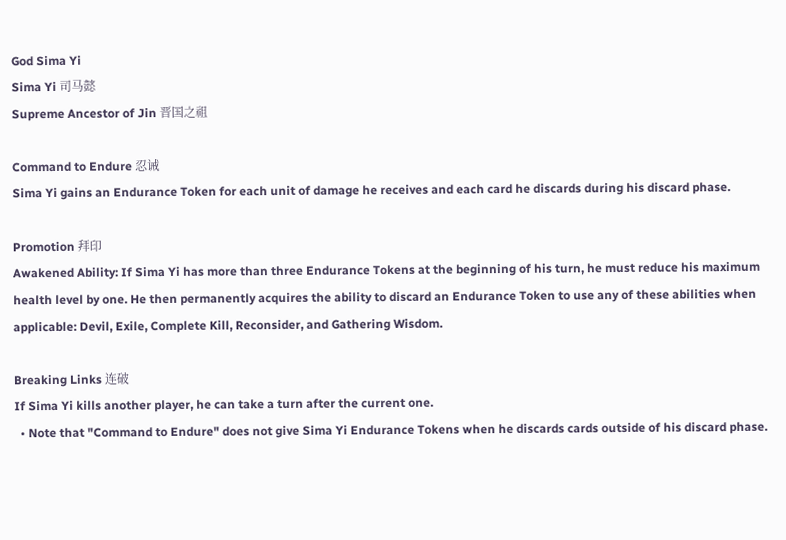God Sima Yi
Sima Yi 司马懿
Supreme Ancestor of Jin 晋国之祖

Command to Endure 忍诫
Sima Yi gains an Endurance Token for each unit of damage he receives and each card he discards during his discard phase.

Promotion 拜印
Awakened Ability: If Sima Yi has more than three Endurance Tokens at the beginning of his turn, he must reduce his maximum health level by one. He then permanently acquires the ability to discard an Endurance Token to use any of these abilities when applicable: Devil, Exile, Complete Kill, Reconsider, and Gathering Wisdom.

Breaking Links 连破
If Sima Yi kills another player, he can take a turn after the current one.
  • Note that "Command to Endure" does not give Sima Yi Endurance Tokens when he discards cards outside of his discard phase.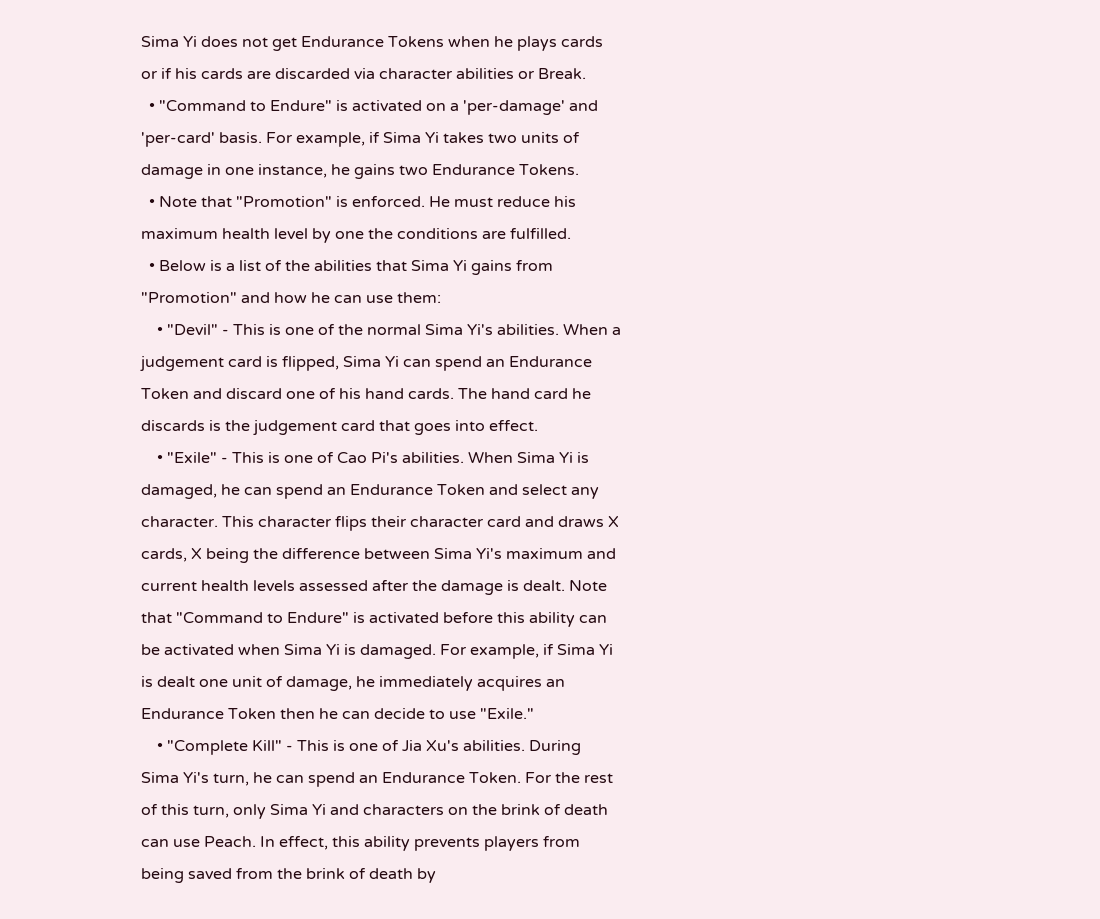Sima Yi does not get Endurance Tokens when he plays cards or if his cards are discarded via character abilities or Break.
  • "Command to Endure" is activated on a 'per-damage' and 'per-card' basis. For example, if Sima Yi takes two units of damage in one instance, he gains two Endurance Tokens.
  • Note that "Promotion" is enforced. He must reduce his maximum health level by one the conditions are fulfilled.
  • Below is a list of the abilities that Sima Yi gains from "Promotion" and how he can use them:
    • "Devil" - This is one of the normal Sima Yi's abilities. When a judgement card is flipped, Sima Yi can spend an Endurance Token and discard one of his hand cards. The hand card he discards is the judgement card that goes into effect.
    • "Exile" - This is one of Cao Pi's abilities. When Sima Yi is damaged, he can spend an Endurance Token and select any character. This character flips their character card and draws X cards, X being the difference between Sima Yi's maximum and current health levels assessed after the damage is dealt. Note that "Command to Endure" is activated before this ability can be activated when Sima Yi is damaged. For example, if Sima Yi is dealt one unit of damage, he immediately acquires an Endurance Token then he can decide to use "Exile."
    • "Complete Kill" - This is one of Jia Xu's abilities. During Sima Yi's turn, he can spend an Endurance Token. For the rest of this turn, only Sima Yi and characters on the brink of death can use Peach. In effect, this ability prevents players from being saved from the brink of death by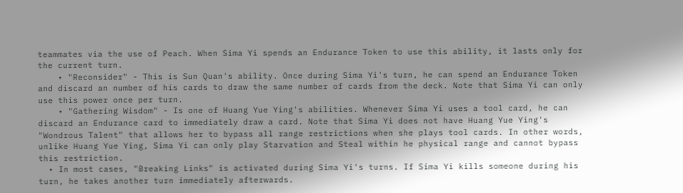teammates via the use of Peach. When Sima Yi spends an Endurance Token to use this ability, it lasts only for the current turn.
    • "Reconsider" - This is Sun Quan's ability. Once during Sima Yi's turn, he can spend an Endurance Token and discard an number of his cards to draw the same number of cards from the deck. Note that Sima Yi can only use this power once per turn.
    • "Gathering Wisdom" - Is one of Huang Yue Ying's abilities. Whenever Sima Yi uses a tool card, he can discard an Endurance card to immediately draw a card. Note that Sima Yi does not have Huang Yue Ying's "Wondrous Talent" that allows her to bypass all range restrictions when she plays tool cards. In other words, unlike Huang Yue Ying, Sima Yi can only play Starvation and Steal within he physical range and cannot bypass this restriction.
  • In most cases, "Breaking Links" is activated during Sima Yi's turns. If Sima Yi kills someone during his turn, he takes another turn immediately afterwards.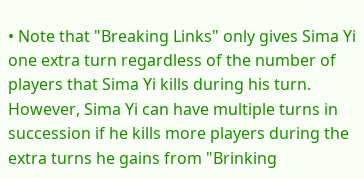• Note that "Breaking Links" only gives Sima Yi one extra turn regardless of the number of players that Sima Yi kills during his turn. However, Sima Yi can have multiple turns in succession if he kills more players during the extra turns he gains from "Brinking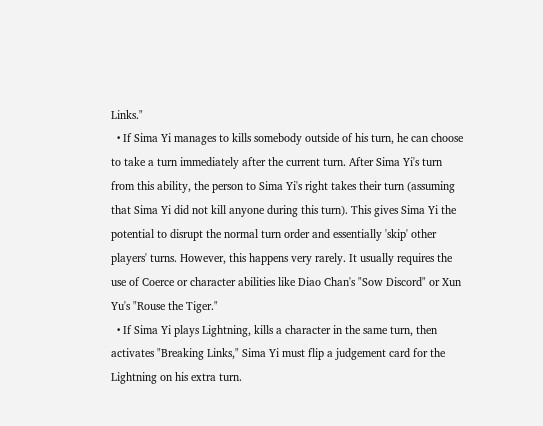Links."
  • If Sima Yi manages to kills somebody outside of his turn, he can choose to take a turn immediately after the current turn. After Sima Yi's turn from this ability, the person to Sima Yi's right takes their turn (assuming that Sima Yi did not kill anyone during this turn). This gives Sima Yi the potential to disrupt the normal turn order and essentially 'skip' other players' turns. However, this happens very rarely. It usually requires the use of Coerce or character abilities like Diao Chan's "Sow Discord" or Xun Yu's "Rouse the Tiger."
  • If Sima Yi plays Lightning, kills a character in the same turn, then activates "Breaking Links," Sima Yi must flip a judgement card for the Lightning on his extra turn.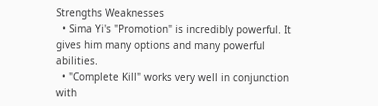Strengths Weaknesses
  • Sima Yi's "Promotion" is incredibly powerful. It gives him many options and many powerful abilities.
  • "Complete Kill" works very well in conjunction with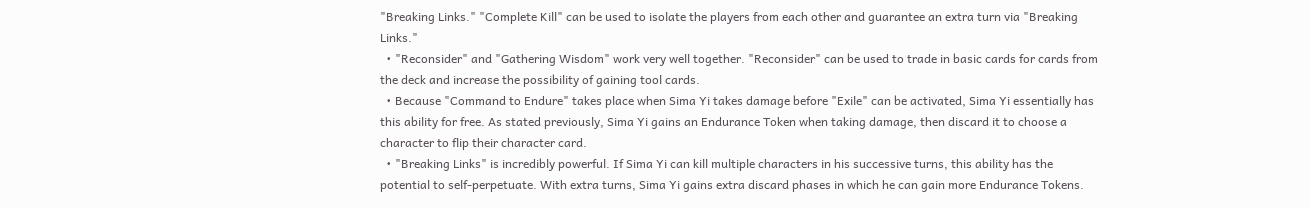"Breaking Links." "Complete Kill" can be used to isolate the players from each other and guarantee an extra turn via "Breaking Links."
  • "Reconsider" and "Gathering Wisdom" work very well together. "Reconsider" can be used to trade in basic cards for cards from the deck and increase the possibility of gaining tool cards.
  • Because "Command to Endure" takes place when Sima Yi takes damage before "Exile" can be activated, Sima Yi essentially has this ability for free. As stated previously, Sima Yi gains an Endurance Token when taking damage, then discard it to choose a character to flip their character card.
  • "Breaking Links" is incredibly powerful. If Sima Yi can kill multiple characters in his successive turns, this ability has the potential to self-perpetuate. With extra turns, Sima Yi gains extra discard phases in which he can gain more Endurance Tokens.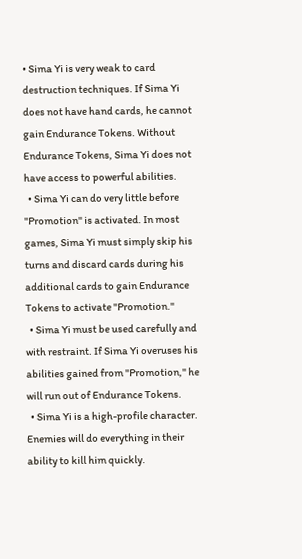• Sima Yi is very weak to card destruction techniques. If Sima Yi does not have hand cards, he cannot gain Endurance Tokens. Without Endurance Tokens, Sima Yi does not have access to powerful abilities.
  • Sima Yi can do very little before "Promotion" is activated. In most games, Sima Yi must simply skip his turns and discard cards during his additional cards to gain Endurance Tokens to activate "Promotion."
  • Sima Yi must be used carefully and with restraint. If Sima Yi overuses his abilities gained from "Promotion," he will run out of Endurance Tokens.
  • Sima Yi is a high-profile character. Enemies will do everything in their ability to kill him quickly.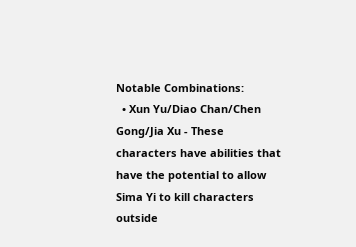Notable Combinations:
  • Xun Yu/Diao Chan/Chen Gong/Jia Xu - These characters have abilities that have the potential to allow Sima Yi to kill characters outside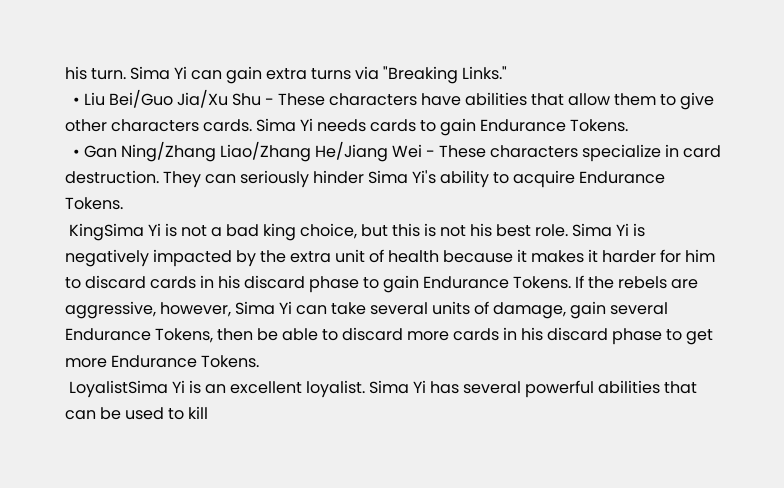his turn. Sima Yi can gain extra turns via "Breaking Links."
  • Liu Bei/Guo Jia/Xu Shu - These characters have abilities that allow them to give other characters cards. Sima Yi needs cards to gain Endurance Tokens.
  • Gan Ning/Zhang Liao/Zhang He/Jiang Wei - These characters specialize in card destruction. They can seriously hinder Sima Yi's ability to acquire Endurance Tokens.
 KingSima Yi is not a bad king choice, but this is not his best role. Sima Yi is negatively impacted by the extra unit of health because it makes it harder for him to discard cards in his discard phase to gain Endurance Tokens. If the rebels are aggressive, however, Sima Yi can take several units of damage, gain several Endurance Tokens, then be able to discard more cards in his discard phase to get more Endurance Tokens.
 LoyalistSima Yi is an excellent loyalist. Sima Yi has several powerful abilities that can be used to kill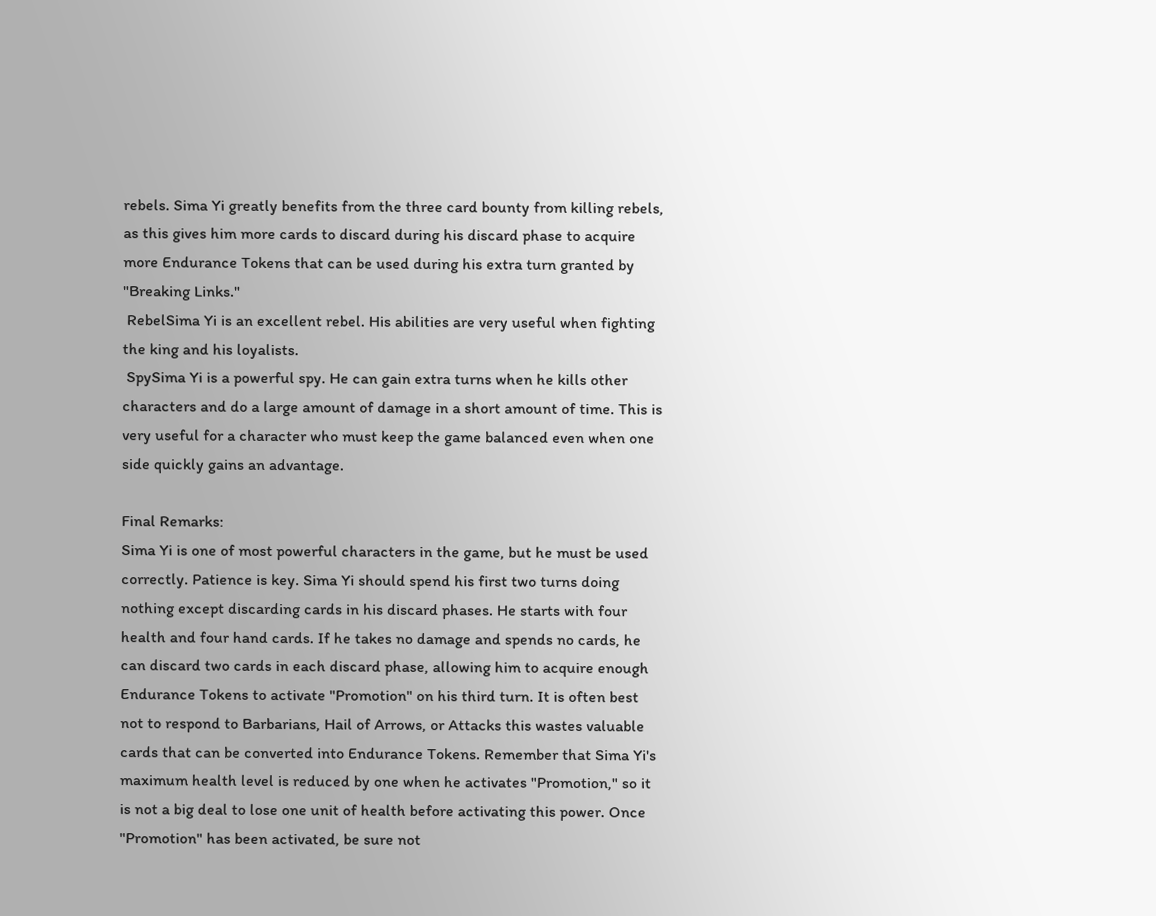rebels. Sima Yi greatly benefits from the three card bounty from killing rebels, as this gives him more cards to discard during his discard phase to acquire more Endurance Tokens that can be used during his extra turn granted by "Breaking Links."
 RebelSima Yi is an excellent rebel. His abilities are very useful when fighting the king and his loyalists.
 SpySima Yi is a powerful spy. He can gain extra turns when he kills other characters and do a large amount of damage in a short amount of time. This is very useful for a character who must keep the game balanced even when one side quickly gains an advantage.

Final Remarks:
Sima Yi is one of most powerful characters in the game, but he must be used correctly. Patience is key. Sima Yi should spend his first two turns doing nothing except discarding cards in his discard phases. He starts with four health and four hand cards. If he takes no damage and spends no cards, he can discard two cards in each discard phase, allowing him to acquire enough Endurance Tokens to activate "Promotion" on his third turn. It is often best not to respond to Barbarians, Hail of Arrows, or Attacks this wastes valuable cards that can be converted into Endurance Tokens. Remember that Sima Yi's maximum health level is reduced by one when he activates "Promotion," so it is not a big deal to lose one unit of health before activating this power. Once "Promotion" has been activated, be sure not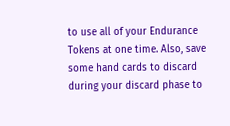to use all of your Endurance Tokens at one time. Also, save some hand cards to discard during your discard phase to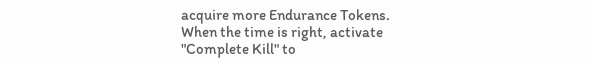acquire more Endurance Tokens. When the time is right, activate "Complete Kill" to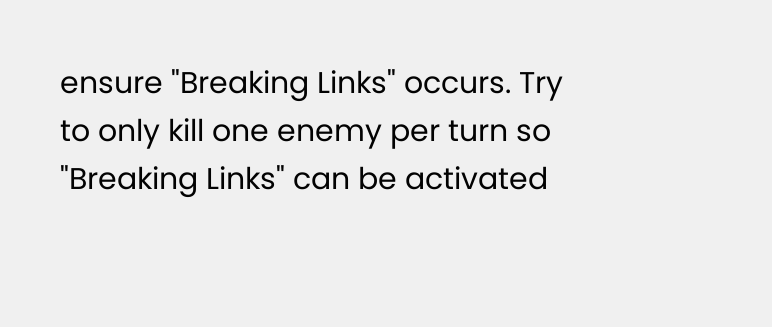ensure "Breaking Links" occurs. Try to only kill one enemy per turn so "Breaking Links" can be activated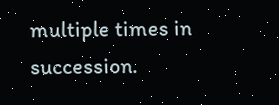multiple times in succession.